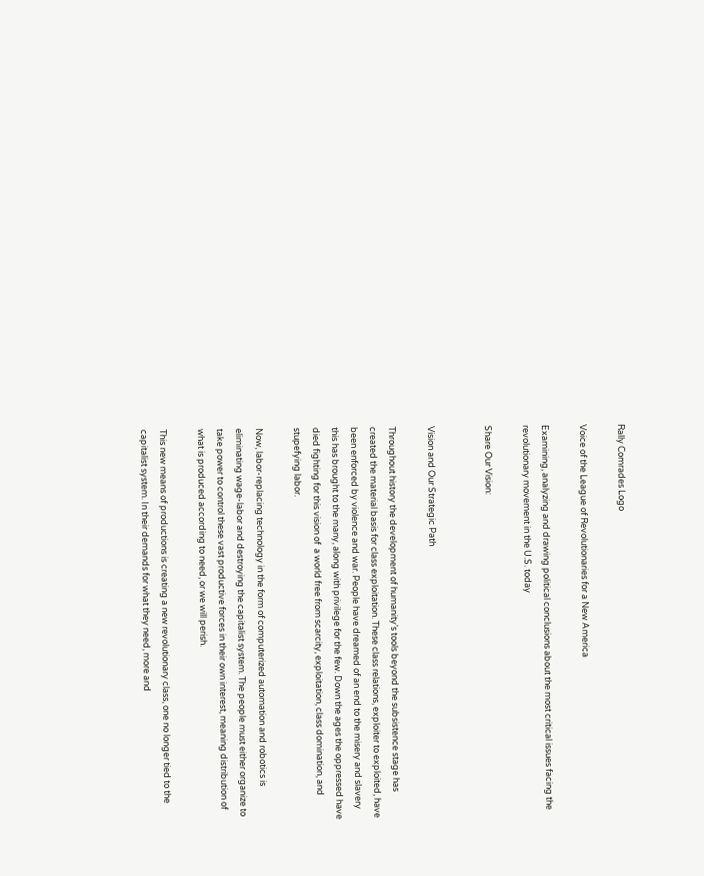Rally Comrades Logo

Voice of the League of Revolutionaries for a New America

Examining, analyzing and drawing political conclusions about the most critical issues facing the revolutionary movement in the U.S. today

Share Our Vision:


Vision and Our Strategic Path

Throughout history the development of humanity’s tools beyond the subsistence stage has created the material basis for class exploitation. These class relations, exploiter to exploited, have been enforced by violence and war. People have dreamed of an end to the misery and slavery this has brought to the many, along with privilege for the few. Down the ages the oppressed have died fighting for this vision of  a world free from scarcity, exploitation, class domination, and stupefying labor.

Now, labor-replacing technology in the form of computerized automation and robotics is eliminating wage-labor and destroying the capitalist system. The people must either organize to take power to control these vast productive forces in their own interest, meaning distribution of what is produced according to need, or we will perish.

This new means of productions is creating a new revolutionary class, one no longer tied to the capitalist system. In their demands for what they need, more and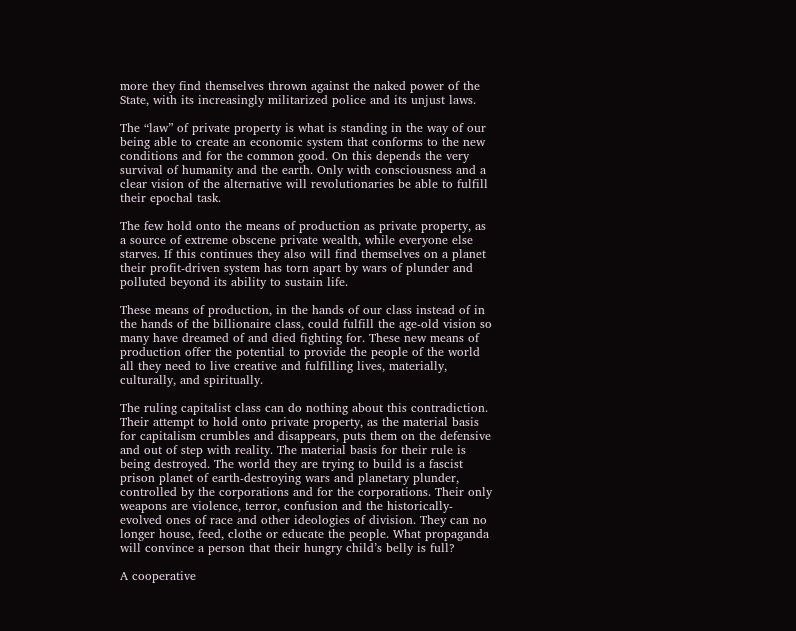more they find themselves thrown against the naked power of the State, with its increasingly militarized police and its unjust laws.

The “law” of private property is what is standing in the way of our being able to create an economic system that conforms to the new conditions and for the common good. On this depends the very survival of humanity and the earth. Only with consciousness and a clear vision of the alternative will revolutionaries be able to fulfill their epochal task.

The few hold onto the means of production as private property, as a source of extreme obscene private wealth, while everyone else starves. If this continues they also will find themselves on a planet their profit-driven system has torn apart by wars of plunder and polluted beyond its ability to sustain life.

These means of production, in the hands of our class instead of in the hands of the billionaire class, could fulfill the age-old vision so many have dreamed of and died fighting for. These new means of production offer the potential to provide the people of the world all they need to live creative and fulfilling lives, materially, culturally, and spiritually.

The ruling capitalist class can do nothing about this contradiction. Their attempt to hold onto private property, as the material basis for capitalism crumbles and disappears, puts them on the defensive and out of step with reality. The material basis for their rule is being destroyed. The world they are trying to build is a fascist prison planet of earth-destroying wars and planetary plunder, controlled by the corporations and for the corporations. Their only weapons are violence, terror, confusion and the historically-evolved ones of race and other ideologies of division. They can no longer house, feed, clothe or educate the people. What propaganda will convince a person that their hungry child’s belly is full?

A cooperative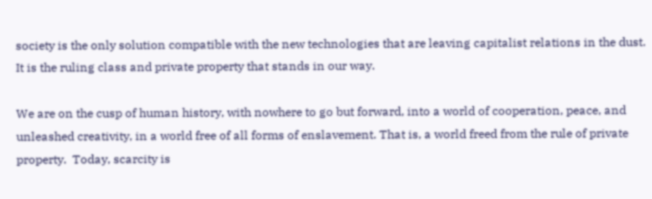society is the only solution compatible with the new technologies that are leaving capitalist relations in the dust.  It is the ruling class and private property that stands in our way.

We are on the cusp of human history, with nowhere to go but forward, into a world of cooperation, peace, and unleashed creativity, in a world free of all forms of enslavement. That is, a world freed from the rule of private property.  Today, scarcity is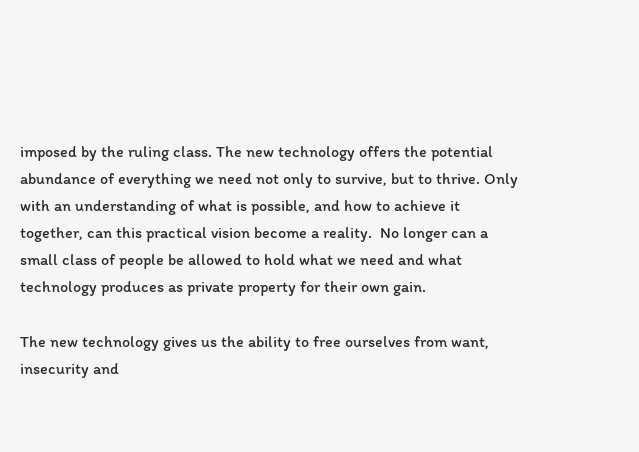imposed by the ruling class. The new technology offers the potential abundance of everything we need not only to survive, but to thrive. Only with an understanding of what is possible, and how to achieve it together, can this practical vision become a reality.  No longer can a small class of people be allowed to hold what we need and what technology produces as private property for their own gain.

The new technology gives us the ability to free ourselves from want, insecurity and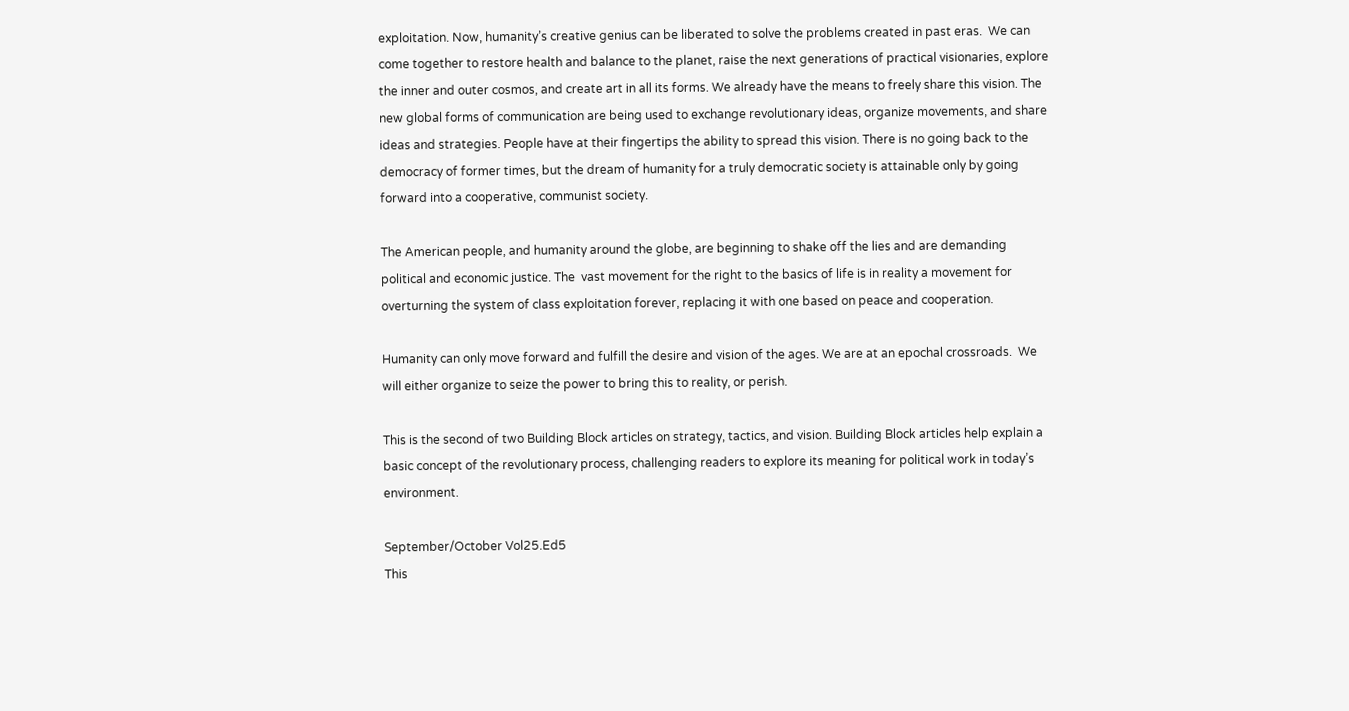exploitation. Now, humanity’s creative genius can be liberated to solve the problems created in past eras.  We can come together to restore health and balance to the planet, raise the next generations of practical visionaries, explore the inner and outer cosmos, and create art in all its forms. We already have the means to freely share this vision. The new global forms of communication are being used to exchange revolutionary ideas, organize movements, and share ideas and strategies. People have at their fingertips the ability to spread this vision. There is no going back to the democracy of former times, but the dream of humanity for a truly democratic society is attainable only by going forward into a cooperative, communist society.

The American people, and humanity around the globe, are beginning to shake off the lies and are demanding political and economic justice. The  vast movement for the right to the basics of life is in reality a movement for overturning the system of class exploitation forever, replacing it with one based on peace and cooperation.

Humanity can only move forward and fulfill the desire and vision of the ages. We are at an epochal crossroads.  We will either organize to seize the power to bring this to reality, or perish.

This is the second of two Building Block articles on strategy, tactics, and vision. Building Block articles help explain a basic concept of the revolutionary process, challenging readers to explore its meaning for political work in today’s environment.

September/October Vol25.Ed5
This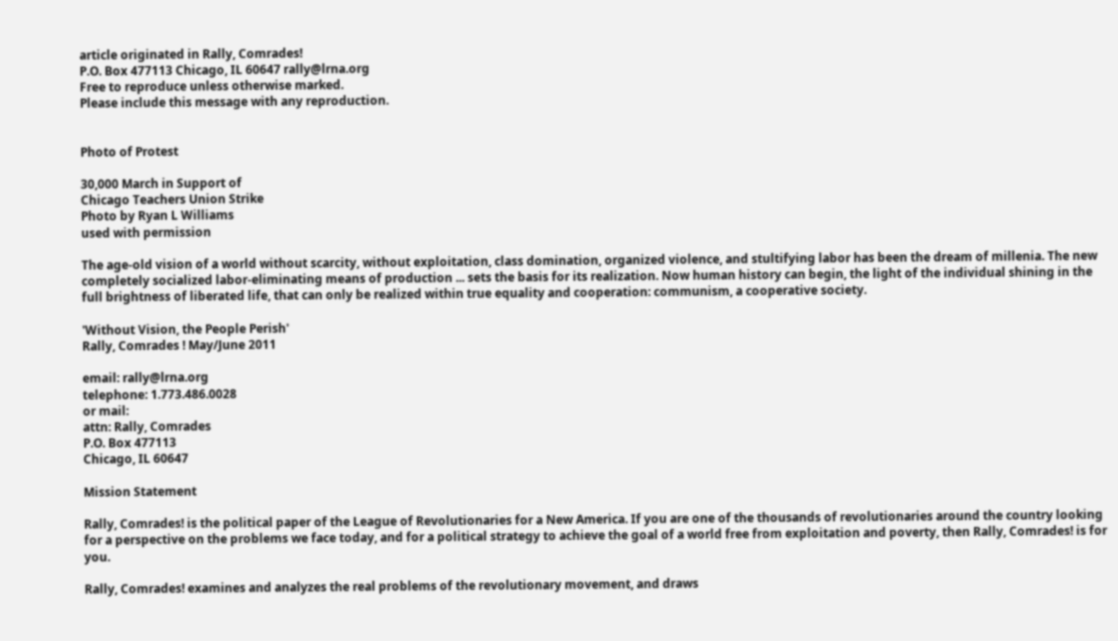article originated in Rally, Comrades!
P.O. Box 477113 Chicago, IL 60647 rally@lrna.org
Free to reproduce unless otherwise marked.
Please include this message with any reproduction.


Photo of Protest

30,000 March in Support of
Chicago Teachers Union Strike
Photo by Ryan L Williams
used with permission

The age-old vision of a world without scarcity, without exploitation, class domination, organized violence, and stultifying labor has been the dream of millenia. The new completely socialized labor-eliminating means of production ... sets the basis for its realization. Now human history can begin, the light of the individual shining in the full brightness of liberated life, that can only be realized within true equality and cooperation: communism, a cooperative society.

'Without Vision, the People Perish'
Rally, Comrades ! May/June 2011

email: rally@lrna.org
telephone: 1.773.486.0028
or mail:
attn: Rally, Comrades
P.O. Box 477113
Chicago, IL 60647

Mission Statement

Rally, Comrades! is the political paper of the League of Revolutionaries for a New America. If you are one of the thousands of revolutionaries around the country looking for a perspective on the problems we face today, and for a political strategy to achieve the goal of a world free from exploitation and poverty, then Rally, Comrades! is for you.

Rally, Comrades! examines and analyzes the real problems of the revolutionary movement, and draws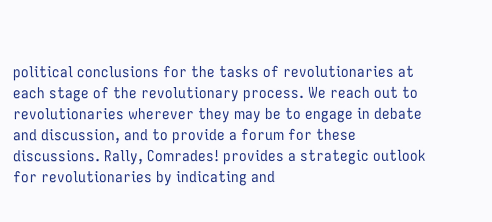political conclusions for the tasks of revolutionaries at each stage of the revolutionary process. We reach out to revolutionaries wherever they may be to engage in debate and discussion, and to provide a forum for these discussions. Rally, Comrades! provides a strategic outlook for revolutionaries by indicating and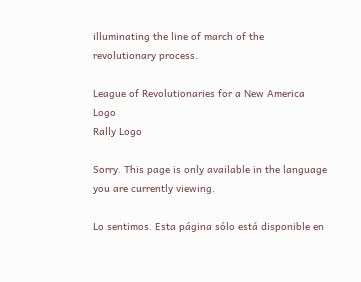illuminating the line of march of the revolutionary process.

League of Revolutionaries for a New America Logo
Rally Logo

Sorry. This page is only available in the language you are currently viewing.

Lo sentimos. Esta página sólo está disponible en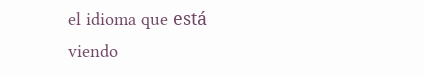el idioma que está viendo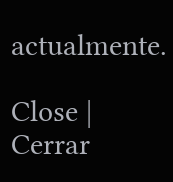actualmente.

Close | Cerrar